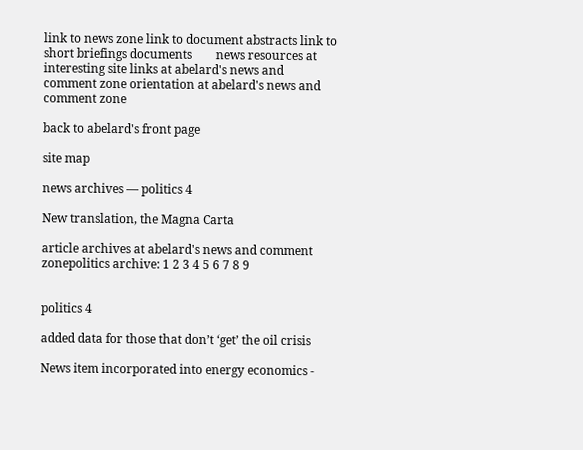link to news zone link to document abstracts link to short briefings documents        news resources at interesting site links at abelard's news and comment zone orientation at abelard's news and comment zone

back to abelard's front page

site map

news archives — politics 4

New translation, the Magna Carta

article archives at abelard's news and comment zonepolitics archive: 1 2 3 4 5 6 7 8 9


politics 4

added data for those that don’t ‘get’ the oil crisis

News item incorporated into energy economics -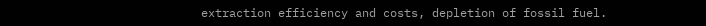extraction efficiency and costs, depletion of fossil fuel.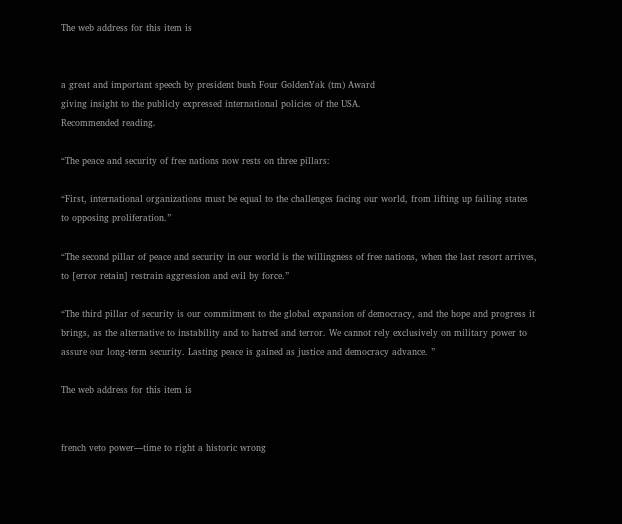The web address for this item is


a great and important speech by president bush Four GoldenYak (tm) Award
giving insight to the publicly expressed international policies of the USA.
Recommended reading.

“The peace and security of free nations now rests on three pillars:

“First, international organizations must be equal to the challenges facing our world, from lifting up failing states to opposing proliferation.”

“The second pillar of peace and security in our world is the willingness of free nations, when the last resort arrives, to [error retain] restrain aggression and evil by force.”

“The third pillar of security is our commitment to the global expansion of democracy, and the hope and progress it brings, as the alternative to instability and to hatred and terror. We cannot rely exclusively on military power to assure our long-term security. Lasting peace is gained as justice and democracy advance. ”

The web address for this item is


french veto power—time to right a historic wrong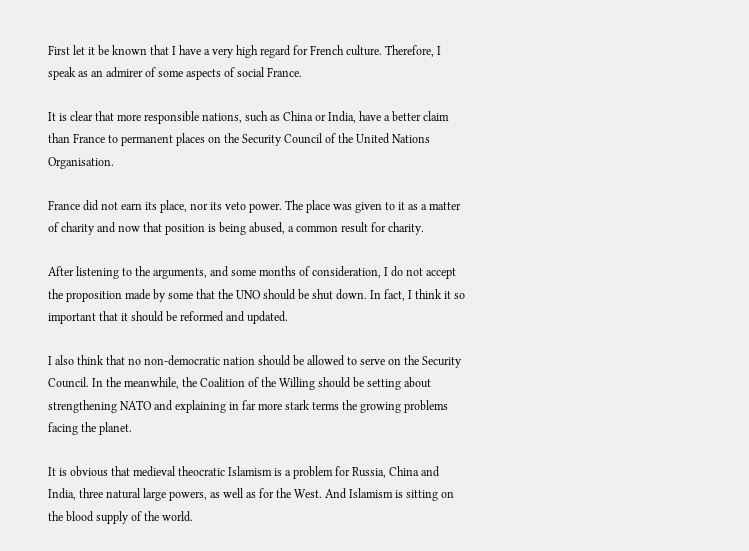First let it be known that I have a very high regard for French culture. Therefore, I speak as an admirer of some aspects of social France.

It is clear that more responsible nations, such as China or India, have a better claim than France to permanent places on the Security Council of the United Nations Organisation.

France did not earn its place, nor its veto power. The place was given to it as a matter of charity and now that position is being abused, a common result for charity.

After listening to the arguments, and some months of consideration, I do not accept the proposition made by some that the UNO should be shut down. In fact, I think it so important that it should be reformed and updated.

I also think that no non-democratic nation should be allowed to serve on the Security Council. In the meanwhile, the Coalition of the Willing should be setting about strengthening NATO and explaining in far more stark terms the growing problems facing the planet.

It is obvious that medieval theocratic Islamism is a problem for Russia, China and India, three natural large powers, as well as for the West. And Islamism is sitting on the blood supply of the world.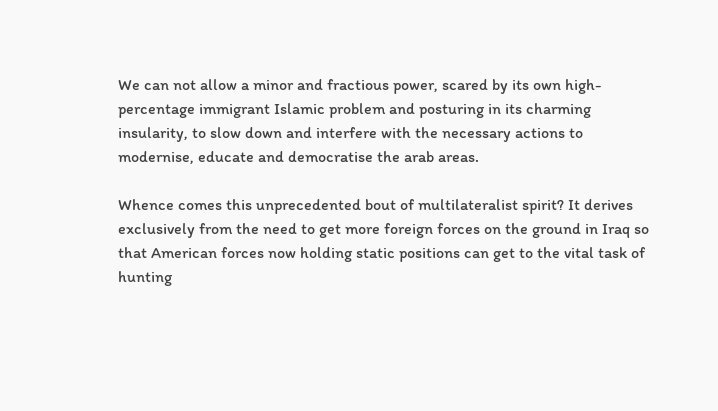We can not allow a minor and fractious power, scared by its own high-percentage immigrant Islamic problem and posturing in its charming insularity, to slow down and interfere with the necessary actions to modernise, educate and democratise the arab areas.

Whence comes this unprecedented bout of multilateralist spirit? It derives exclusively from the need to get more foreign forces on the ground in Iraq so that American forces now holding static positions can get to the vital task of hunting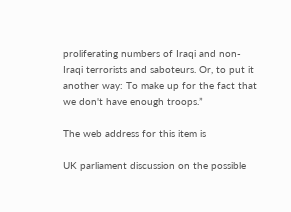proliferating numbers of Iraqi and non-Iraqi terrorists and saboteurs. Or, to put it another way: To make up for the fact that we don't have enough troops.”

The web address for this item is

UK parliament discussion on the possible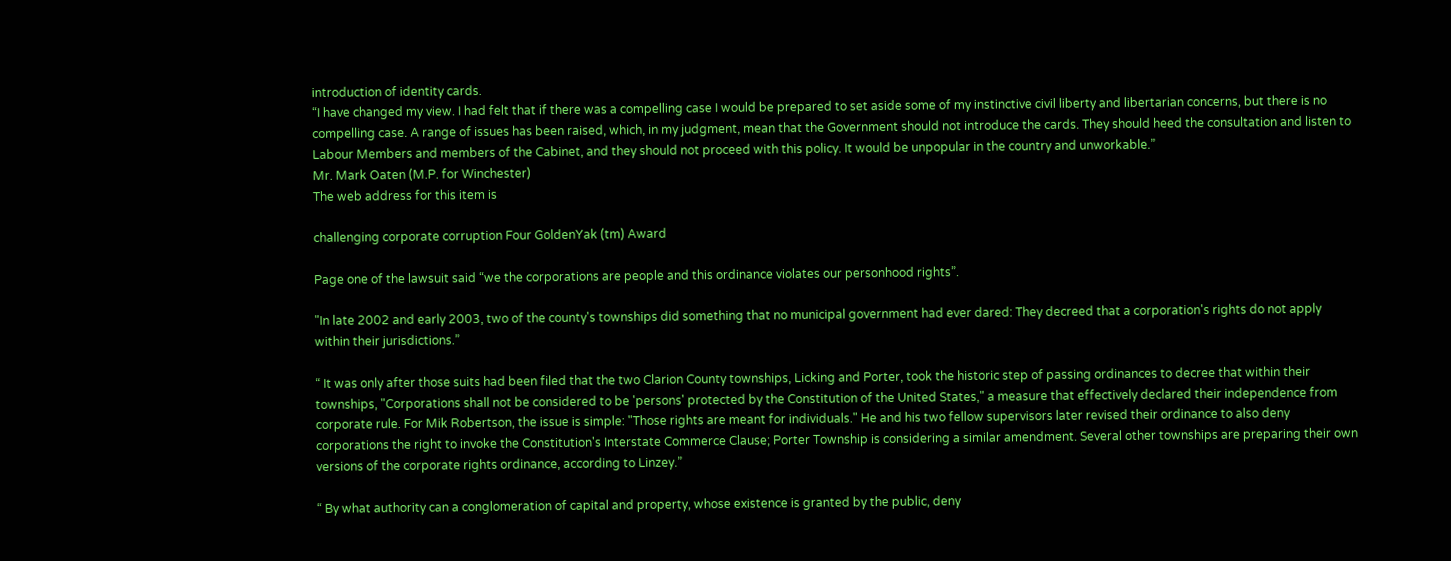introduction of identity cards.
“I have changed my view. I had felt that if there was a compelling case I would be prepared to set aside some of my instinctive civil liberty and libertarian concerns, but there is no compelling case. A range of issues has been raised, which, in my judgment, mean that the Government should not introduce the cards. They should heed the consultation and listen to Labour Members and members of the Cabinet, and they should not proceed with this policy. It would be unpopular in the country and unworkable.”
Mr. Mark Oaten (M.P. for Winchester)
The web address for this item is

challenging corporate corruption Four GoldenYak (tm) Award

Page one of the lawsuit said “we the corporations are people and this ordinance violates our personhood rights”.

"In late 2002 and early 2003, two of the county's townships did something that no municipal government had ever dared: They decreed that a corporation's rights do not apply within their jurisdictions.”

“ It was only after those suits had been filed that the two Clarion County townships, Licking and Porter, took the historic step of passing ordinances to decree that within their townships, "Corporations shall not be considered to be 'persons' protected by the Constitution of the United States," a measure that effectively declared their independence from corporate rule. For Mik Robertson, the issue is simple: "Those rights are meant for individuals." He and his two fellow supervisors later revised their ordinance to also deny corporations the right to invoke the Constitution's Interstate Commerce Clause; Porter Township is considering a similar amendment. Several other townships are preparing their own versions of the corporate rights ordinance, according to Linzey.”

“ By what authority can a conglomeration of capital and property, whose existence is granted by the public, deny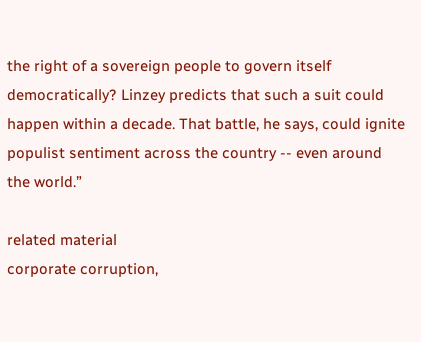the right of a sovereign people to govern itself democratically? Linzey predicts that such a suit could happen within a decade. That battle, he says, could ignite populist sentiment across the country -- even around the world.”

related material
corporate corruption,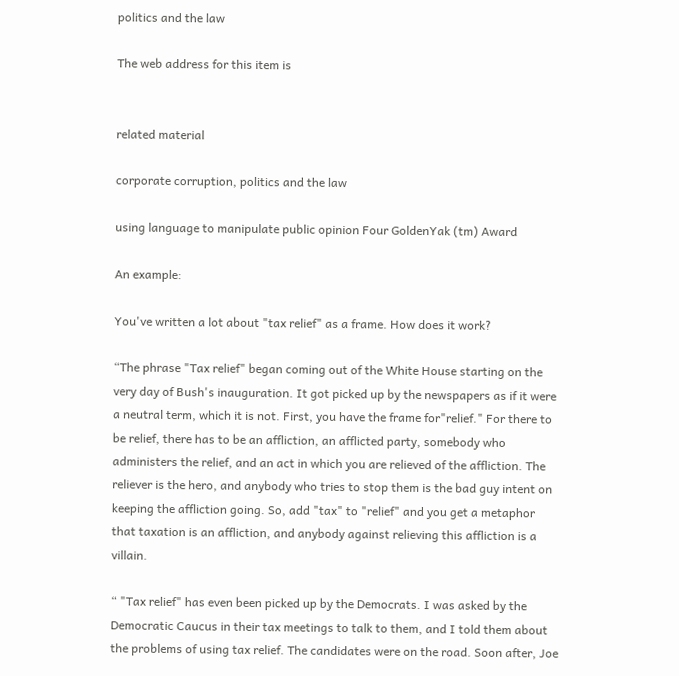politics and the law

The web address for this item is


related material

corporate corruption, politics and the law

using language to manipulate public opinion Four GoldenYak (tm) Award

An example:

You've written a lot about "tax relief" as a frame. How does it work?

“The phrase "Tax relief" began coming out of the White House starting on the very day of Bush's inauguration. It got picked up by the newspapers as if it were a neutral term, which it is not. First, you have the frame for"relief." For there to be relief, there has to be an affliction, an afflicted party, somebody who administers the relief, and an act in which you are relieved of the affliction. The reliever is the hero, and anybody who tries to stop them is the bad guy intent on keeping the affliction going. So, add "tax" to "relief" and you get a metaphor that taxation is an affliction, and anybody against relieving this affliction is a villain.

“ "Tax relief" has even been picked up by the Democrats. I was asked by the Democratic Caucus in their tax meetings to talk to them, and I told them about the problems of using tax relief. The candidates were on the road. Soon after, Joe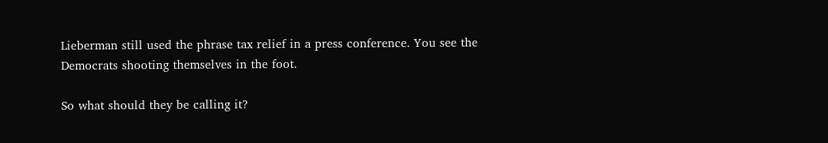Lieberman still used the phrase tax relief in a press conference. You see the Democrats shooting themselves in the foot.

So what should they be calling it?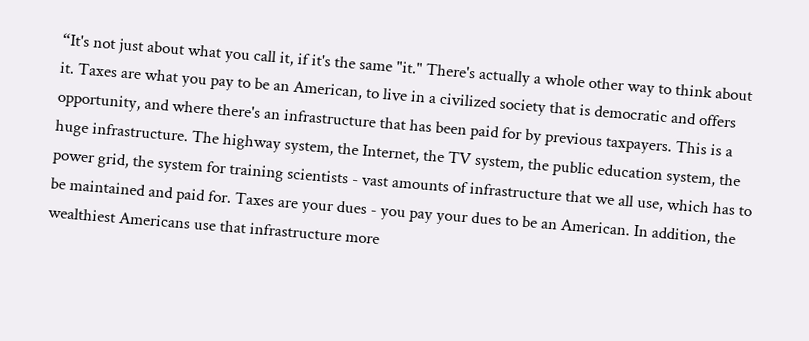“It's not just about what you call it, if it's the same "it." There's actually a whole other way to think about it. Taxes are what you pay to be an American, to live in a civilized society that is democratic and offers opportunity, and where there's an infrastructure that has been paid for by previous taxpayers. This is a huge infrastructure. The highway system, the Internet, the TV system, the public education system, the power grid, the system for training scientists - vast amounts of infrastructure that we all use, which has to be maintained and paid for. Taxes are your dues - you pay your dues to be an American. In addition, the wealthiest Americans use that infrastructure more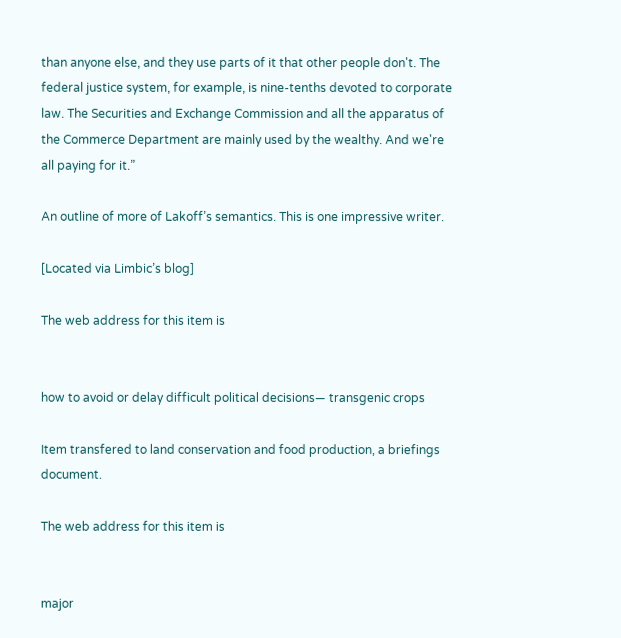than anyone else, and they use parts of it that other people don't. The federal justice system, for example, is nine-tenths devoted to corporate law. The Securities and Exchange Commission and all the apparatus of the Commerce Department are mainly used by the wealthy. And we're all paying for it.”

An outline of more of Lakoff’s semantics. This is one impressive writer.

[Located via Limbic’s blog]

The web address for this item is


how to avoid or delay difficult political decisions— transgenic crops

Item transfered to land conservation and food production, a briefings document.

The web address for this item is


major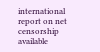international report on net censorship available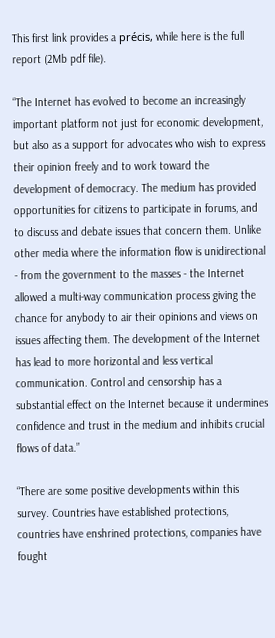This first link provides a précis, while here is the full report (2Mb pdf file).

“The Internet has evolved to become an increasingly important platform not just for economic development, but also as a support for advocates who wish to express their opinion freely and to work toward the development of democracy. The medium has provided opportunities for citizens to participate in forums, and to discuss and debate issues that concern them. Unlike other media where the information flow is unidirectional - from the government to the masses - the Internet allowed a multi-way communication process giving the chance for anybody to air their opinions and views on issues affecting them. The development of the Internet has lead to more horizontal and less vertical communication. Control and censorship has a substantial effect on the Internet because it undermines confidence and trust in the medium and inhibits crucial flows of data.”

“There are some positive developments within this survey. Countries have established protections, countries have enshrined protections, companies have fought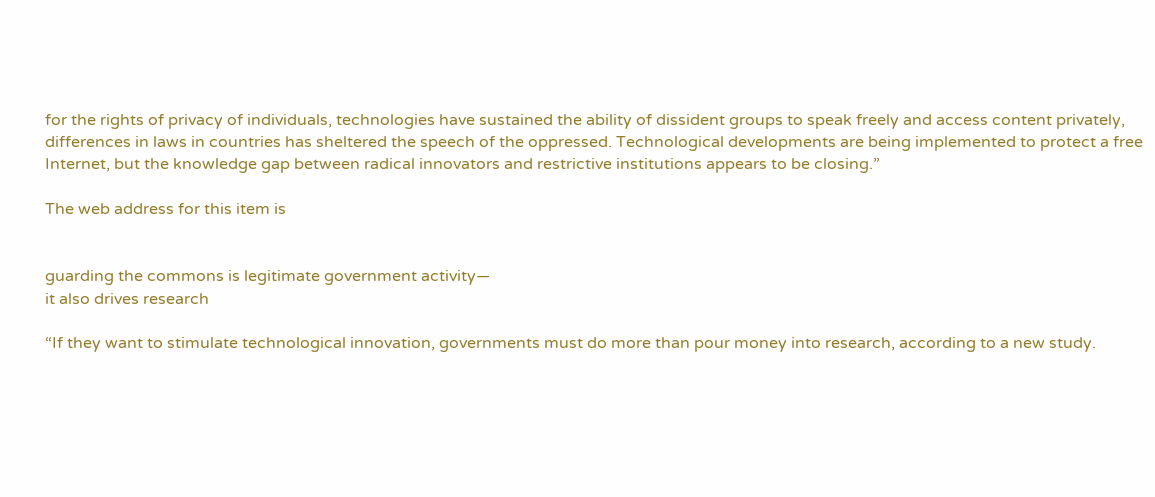for the rights of privacy of individuals, technologies have sustained the ability of dissident groups to speak freely and access content privately, differences in laws in countries has sheltered the speech of the oppressed. Technological developments are being implemented to protect a free Internet, but the knowledge gap between radical innovators and restrictive institutions appears to be closing.”

The web address for this item is


guarding the commons is legitimate government activity—
it also drives research

“If they want to stimulate technological innovation, governments must do more than pour money into research, according to a new study.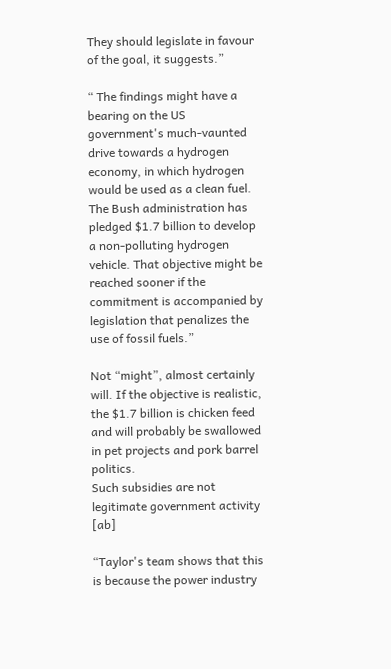They should legislate in favour of the goal, it suggests.”

“ The findings might have a bearing on the US government's much-vaunted drive towards a hydrogen economy, in which hydrogen would be used as a clean fuel. The Bush administration has pledged $1.7 billion to develop a non-polluting hydrogen vehicle. That objective might be reached sooner if the commitment is accompanied by legislation that penalizes the use of fossil fuels.”

Not “might”, almost certainly will. If the objective is realistic, the $1.7 billion is chicken feed and will probably be swallowed in pet projects and pork barrel politics.
Such subsidies are not legitimate government activity [ab]

“Taylor's team shows that this is because the power industry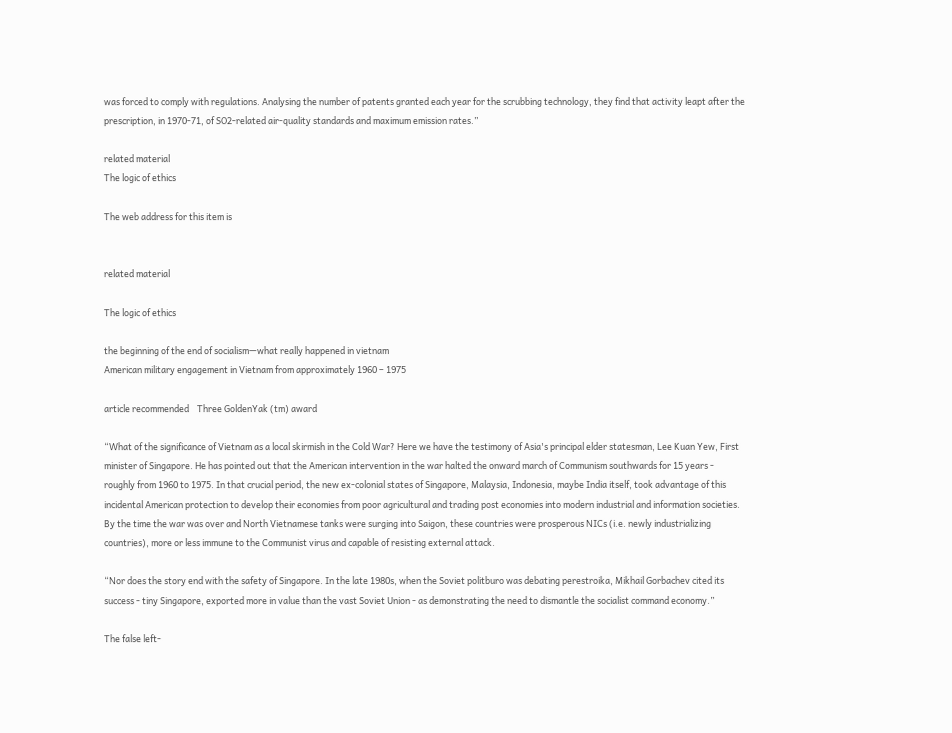was forced to comply with regulations. Analysing the number of patents granted each year for the scrubbing technology, they find that activity leapt after the prescription, in 1970-71, of SO2-related air-quality standards and maximum emission rates.”

related material
The logic of ethics

The web address for this item is


related material

The logic of ethics

the beginning of the end of socialism—what really happened in vietnam
American military engagement in Vietnam from approximately 1960 – 1975

article recommended    Three GoldenYak (tm) award

“What of the significance of Vietnam as a local skirmish in the Cold War? Here we have the testimony of Asia's principal elder statesman, Lee Kuan Yew, First minister of Singapore. He has pointed out that the American intervention in the war halted the onward march of Communism southwards for 15 years - roughly from 1960 to 1975. In that crucial period, the new ex-colonial states of Singapore, Malaysia, Indonesia, maybe India itself, took advantage of this incidental American protection to develop their economies from poor agricultural and trading post economies into modern industrial and information societies. By the time the war was over and North Vietnamese tanks were surging into Saigon, these countries were prosperous NICs (i.e. newly industrializing countries), more or less immune to the Communist virus and capable of resisting external attack.

“Nor does the story end with the safety of Singapore. In the late 1980s, when the Soviet politburo was debating perestroika, Mikhail Gorbachev cited its success - tiny Singapore, exported more in value than the vast Soviet Union - as demonstrating the need to dismantle the socialist command economy.”

The false left-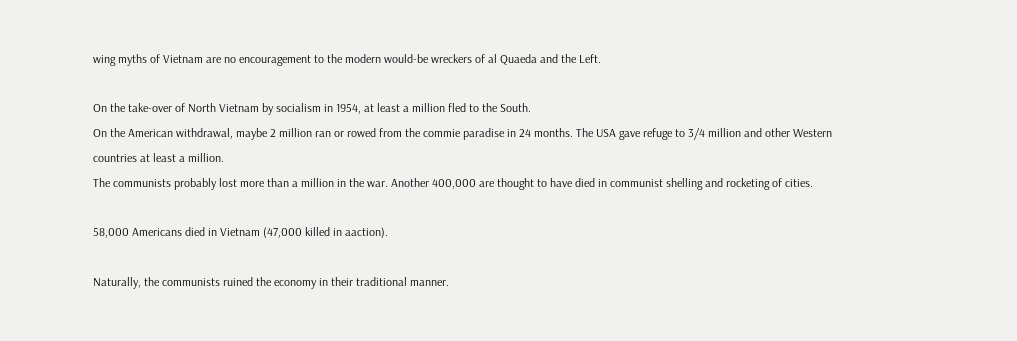wing myths of Vietnam are no encouragement to the modern would-be wreckers of al Quaeda and the Left.

On the take-over of North Vietnam by socialism in 1954, at least a million fled to the South.
On the American withdrawal, maybe 2 million ran or rowed from the commie paradise in 24 months. The USA gave refuge to 3/4 million and other Western countries at least a million.
The communists probably lost more than a million in the war. Another 400,000 are thought to have died in communist shelling and rocketing of cities.

58,000 Americans died in Vietnam (47,000 killed in aaction).

Naturally, the communists ruined the economy in their traditional manner.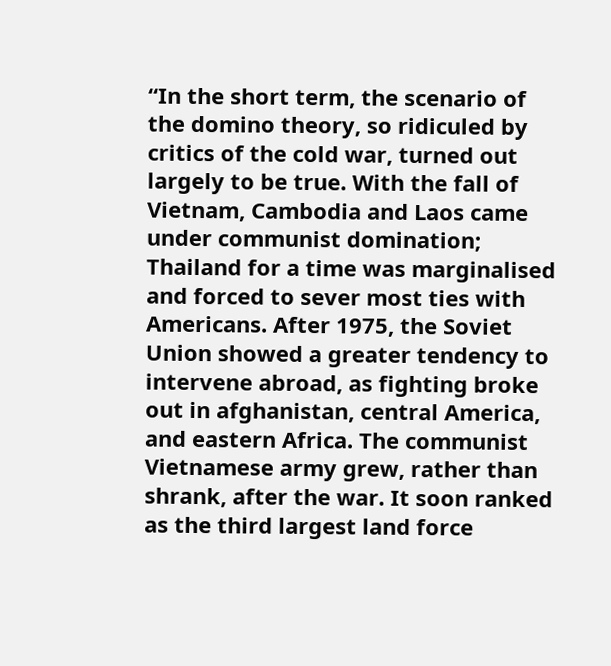“In the short term, the scenario of the domino theory, so ridiculed by critics of the cold war, turned out largely to be true. With the fall of Vietnam, Cambodia and Laos came under communist domination; Thailand for a time was marginalised and forced to sever most ties with Americans. After 1975, the Soviet Union showed a greater tendency to intervene abroad, as fighting broke out in afghanistan, central America, and eastern Africa. The communist Vietnamese army grew, rather than shrank, after the war. It soon ranked as the third largest land force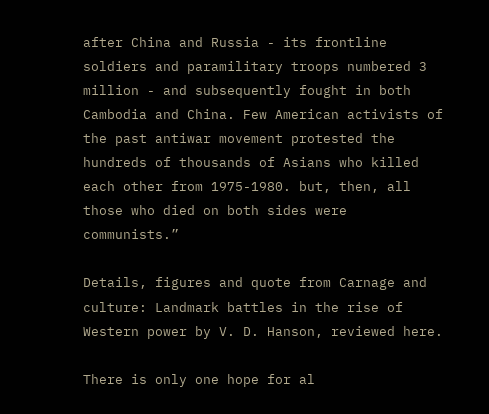after China and Russia - its frontline soldiers and paramilitary troops numbered 3 million - and subsequently fought in both Cambodia and China. Few American activists of the past antiwar movement protested the hundreds of thousands of Asians who killed each other from 1975-1980. but, then, all those who died on both sides were communists.”

Details, figures and quote from Carnage and culture: Landmark battles in the rise of Western power by V. D. Hanson, reviewed here.

There is only one hope for al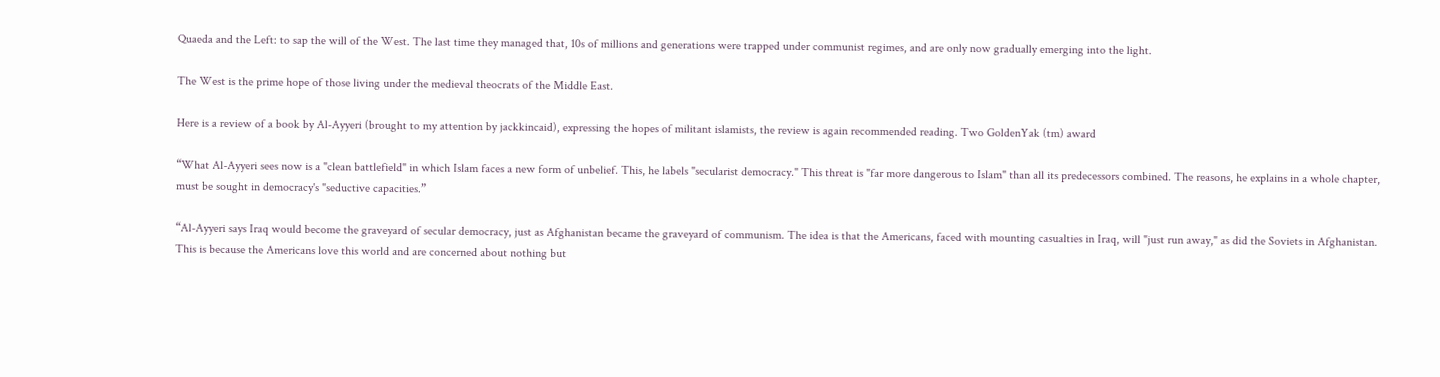Quaeda and the Left: to sap the will of the West. The last time they managed that, 10s of millions and generations were trapped under communist regimes, and are only now gradually emerging into the light.

The West is the prime hope of those living under the medieval theocrats of the Middle East.

Here is a review of a book by Al-Ayyeri (brought to my attention by jackkincaid), expressing the hopes of militant islamists, the review is again recommended reading. Two GoldenYak (tm) award

“What Al-Ayyeri sees now is a "clean battlefield" in which Islam faces a new form of unbelief. This, he labels "secularist democracy." This threat is "far more dangerous to Islam" than all its predecessors combined. The reasons, he explains in a whole chapter, must be sought in democracy's "seductive capacities.”

“Al-Ayyeri says Iraq would become the graveyard of secular democracy, just as Afghanistan became the graveyard of communism. The idea is that the Americans, faced with mounting casualties in Iraq, will "just run away," as did the Soviets in Afghanistan. This is because the Americans love this world and are concerned about nothing but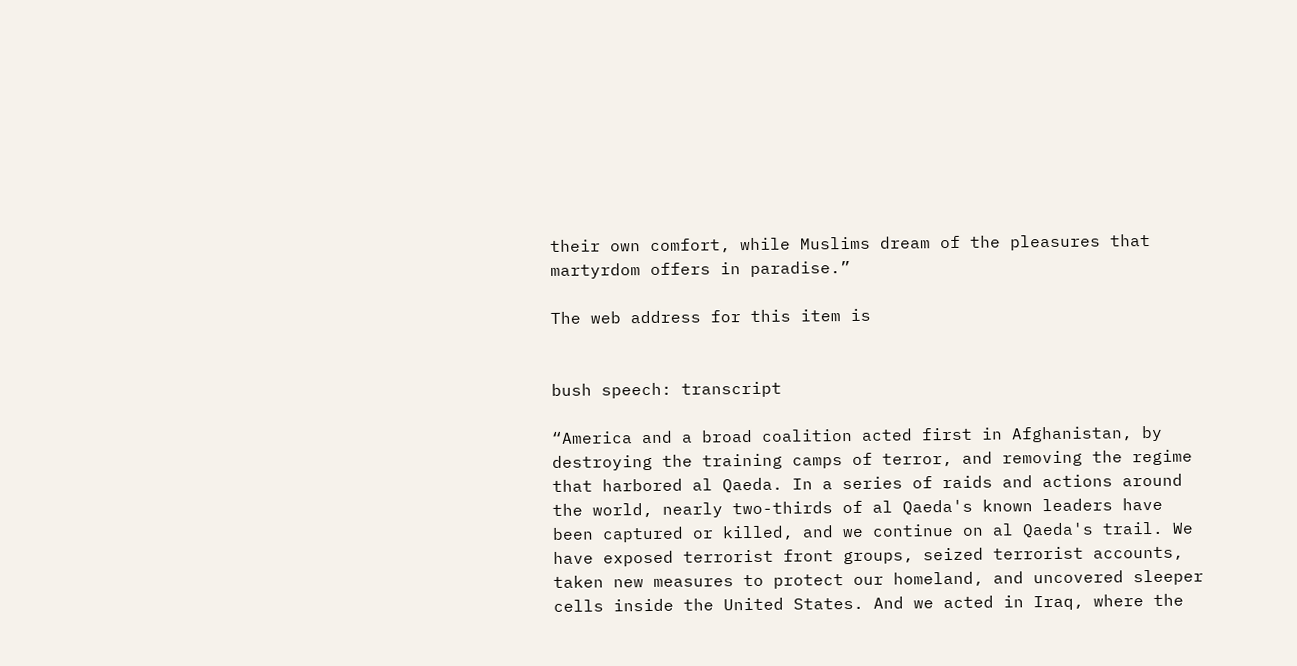their own comfort, while Muslims dream of the pleasures that martyrdom offers in paradise.”

The web address for this item is


bush speech: transcript

“America and a broad coalition acted first in Afghanistan, by destroying the training camps of terror, and removing the regime that harbored al Qaeda. In a series of raids and actions around the world, nearly two-thirds of al Qaeda's known leaders have been captured or killed, and we continue on al Qaeda's trail. We have exposed terrorist front groups, seized terrorist accounts, taken new measures to protect our homeland, and uncovered sleeper cells inside the United States. And we acted in Iraq, where the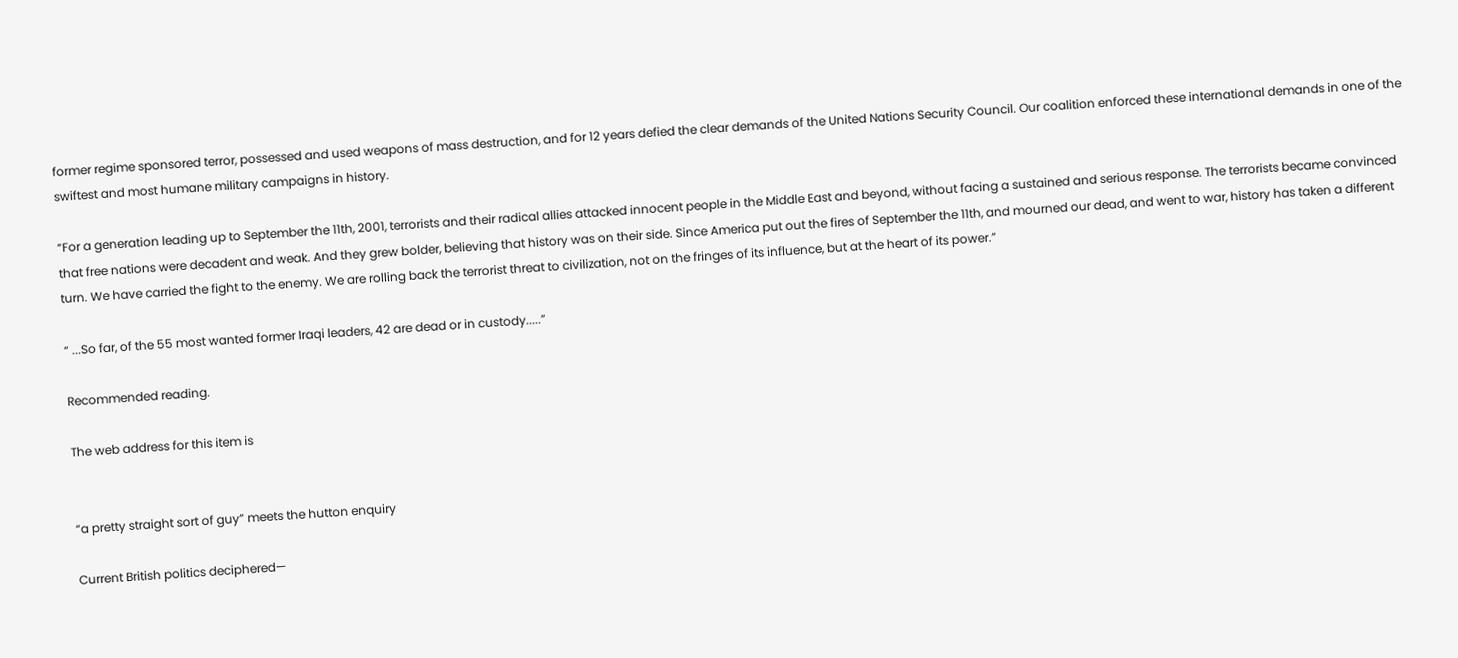former regime sponsored terror, possessed and used weapons of mass destruction, and for 12 years defied the clear demands of the United Nations Security Council. Our coalition enforced these international demands in one of the swiftest and most humane military campaigns in history.

“For a generation leading up to September the 11th, 2001, terrorists and their radical allies attacked innocent people in the Middle East and beyond, without facing a sustained and serious response. The terrorists became convinced that free nations were decadent and weak. And they grew bolder, believing that history was on their side. Since America put out the fires of September the 11th, and mourned our dead, and went to war, history has taken a different turn. We have carried the fight to the enemy. We are rolling back the terrorist threat to civilization, not on the fringes of its influence, but at the heart of its power.”

“ ...So far, of the 55 most wanted former Iraqi leaders, 42 are dead or in custody.....”

Recommended reading.

The web address for this item is


“a pretty straight sort of guy” meets the hutton enquiry

Current British politics deciphered—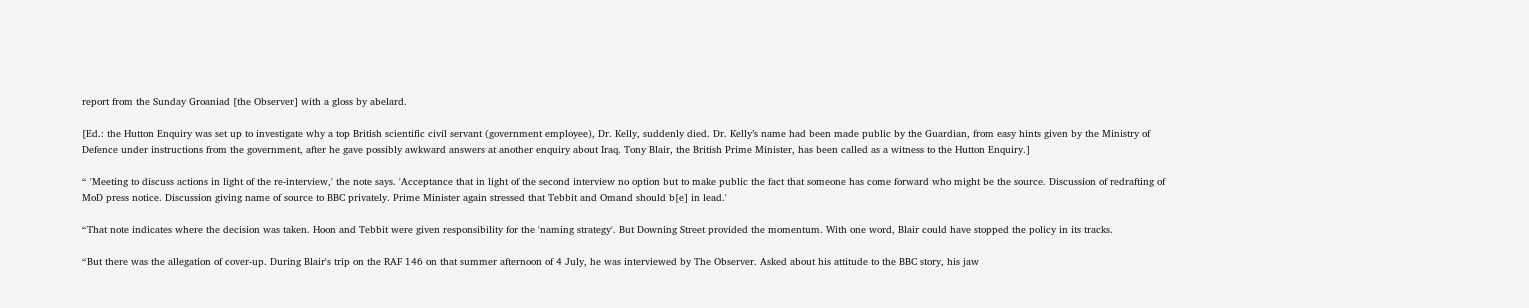report from the Sunday Groaniad [the Observer] with a gloss by abelard.

[Ed.: the Hutton Enquiry was set up to investigate why a top British scientific civil servant (government employee), Dr. Kelly, suddenly died. Dr. Kelly’s name had been made public by the Guardian, from easy hints given by the Ministry of Defence under instructions from the government, after he gave possibly awkward answers at another enquiry about Iraq. Tony Blair, the British Prime Minister, has been called as a witness to the Hutton Enquiry.]

“ 'Meeting to discuss actions in light of the re-interview,' the note says. 'Acceptance that in light of the second interview no option but to make public the fact that someone has come forward who might be the source. Discussion of redrafting of MoD press notice. Discussion giving name of source to BBC privately. Prime Minister again stressed that Tebbit and Omand should b[e] in lead.'

“That note indicates where the decision was taken. Hoon and Tebbit were given responsibility for the 'naming strategy'. But Downing Street provided the momentum. With one word, Blair could have stopped the policy in its tracks.

“But there was the allegation of cover-up. During Blair's trip on the RAF 146 on that summer afternoon of 4 July, he was interviewed by The Observer. Asked about his attitude to the BBC story, his jaw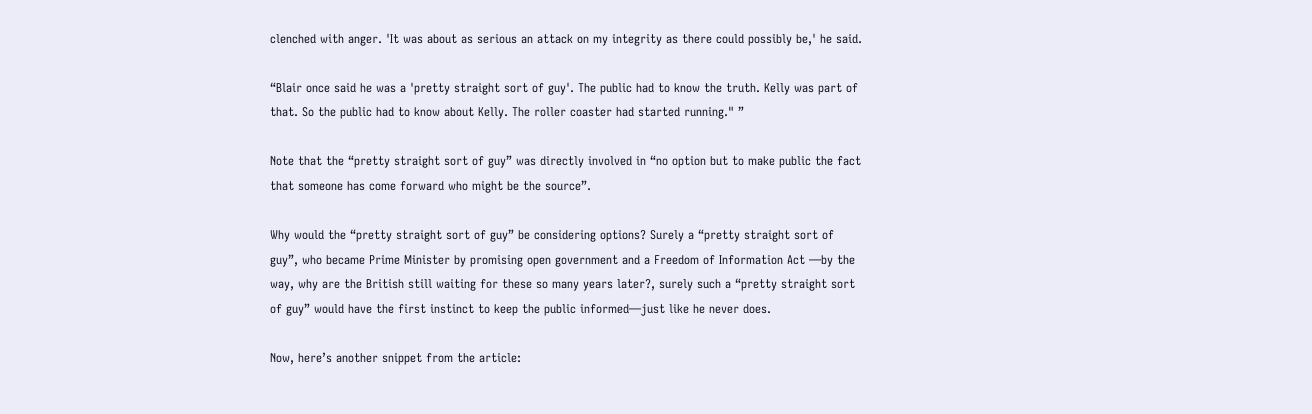clenched with anger. 'It was about as serious an attack on my integrity as there could possibly be,' he said.

“Blair once said he was a 'pretty straight sort of guy'. The public had to know the truth. Kelly was part of that. So the public had to know about Kelly. The roller coaster had started running." ”

Note that the “pretty straight sort of guy” was directly involved in “no option but to make public the fact that someone has come forward who might be the source”.

Why would the “pretty straight sort of guy” be considering options? Surely a “pretty straight sort of guy”, who became Prime Minister by promising open government and a Freedom of Information Act —by the way, why are the British still waiting for these so many years later?, surely such a “pretty straight sort of guy” would have the first instinct to keep the public informed—just like he never does.

Now, here’s another snippet from the article: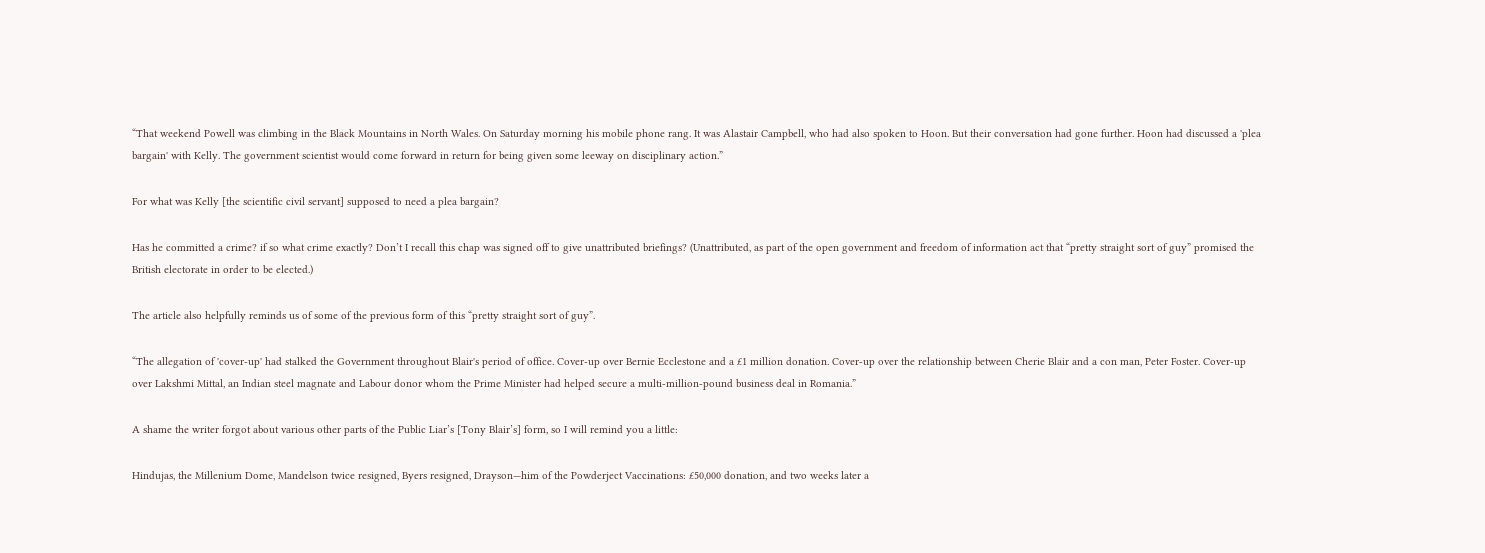“That weekend Powell was climbing in the Black Mountains in North Wales. On Saturday morning his mobile phone rang. It was Alastair Campbell, who had also spoken to Hoon. But their conversation had gone further. Hoon had discussed a 'plea bargain' with Kelly. The government scientist would come forward in return for being given some leeway on disciplinary action.”

For what was Kelly [the scientific civil servant] supposed to need a plea bargain?

Has he committed a crime? if so what crime exactly? Don’t I recall this chap was signed off to give unattributed briefings? (Unattributed, as part of the open government and freedom of information act that “pretty straight sort of guy” promised the British electorate in order to be elected.)

The article also helpfully reminds us of some of the previous form of this “pretty straight sort of guy”.

“The allegation of 'cover-up' had stalked the Government throughout Blair's period of office. Cover-up over Bernie Ecclestone and a £1 million donation. Cover-up over the relationship between Cherie Blair and a con man, Peter Foster. Cover-up over Lakshmi Mittal, an Indian steel magnate and Labour donor whom the Prime Minister had helped secure a multi-million-pound business deal in Romania.”

A shame the writer forgot about various other parts of the Public Liar’s [Tony Blair’s] form, so I will remind you a little:

Hindujas, the Millenium Dome, Mandelson twice resigned, Byers resigned, Drayson—him of the Powderject Vaccinations: £50,000 donation, and two weeks later a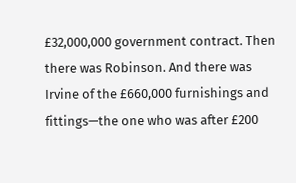£32,000,000 government contract. Then there was Robinson. And there was Irvine of the £660,000 furnishings and fittings—the one who was after £200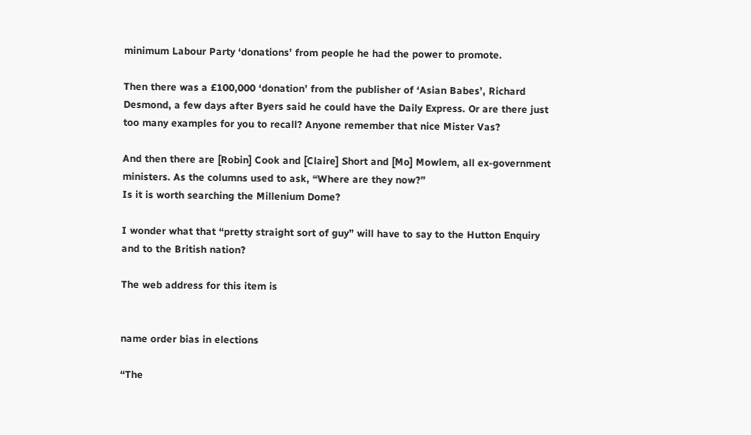minimum Labour Party ‘donations’ from people he had the power to promote.

Then there was a £100,000 ‘donation’ from the publisher of ‘Asian Babes’, Richard Desmond, a few days after Byers said he could have the Daily Express. Or are there just too many examples for you to recall? Anyone remember that nice Mister Vas?

And then there are [Robin] Cook and [Claire] Short and [Mo] Mowlem, all ex-government ministers. As the columns used to ask, “Where are they now?”
Is it is worth searching the Millenium Dome?

I wonder what that “pretty straight sort of guy” will have to say to the Hutton Enquiry and to the British nation?

The web address for this item is


name order bias in elections

“The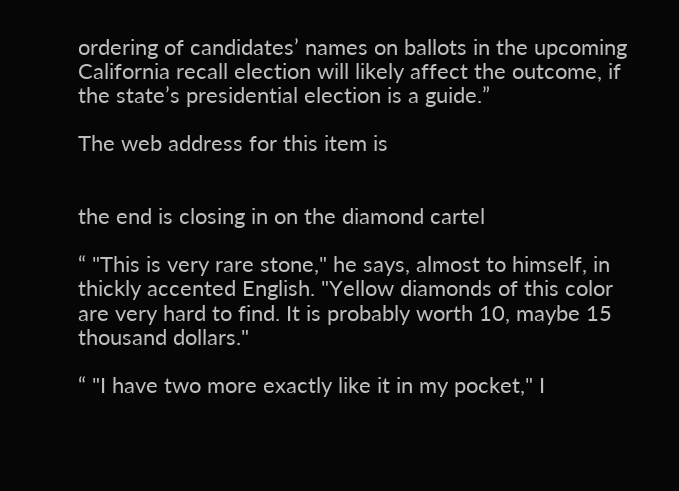ordering of candidates’ names on ballots in the upcoming California recall election will likely affect the outcome, if the state’s presidential election is a guide.”

The web address for this item is


the end is closing in on the diamond cartel

“ "This is very rare stone," he says, almost to himself, in thickly accented English. "Yellow diamonds of this color are very hard to find. It is probably worth 10, maybe 15 thousand dollars."

“ "I have two more exactly like it in my pocket," I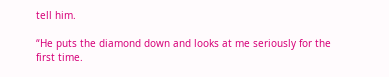tell him.

“He puts the diamond down and looks at me seriously for the first time.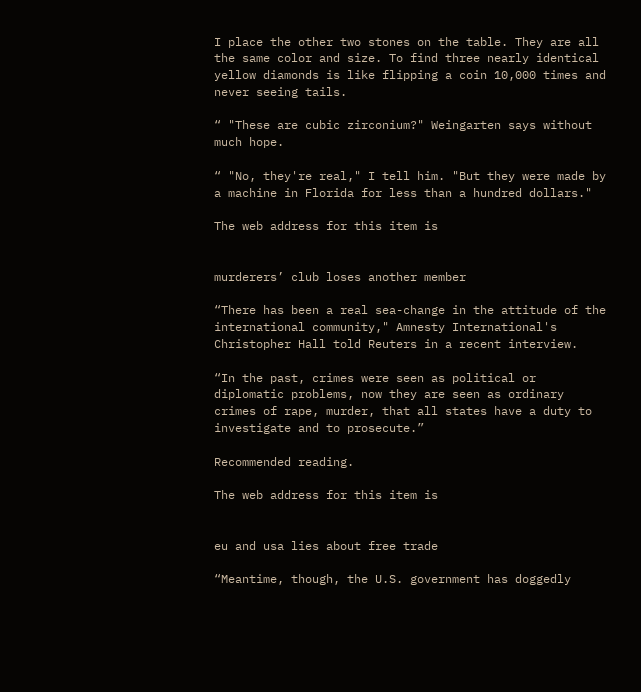I place the other two stones on the table. They are all the same color and size. To find three nearly identical yellow diamonds is like flipping a coin 10,000 times and never seeing tails.

“ "These are cubic zirconium?" Weingarten says without much hope.

“ "No, they're real," I tell him. "But they were made by a machine in Florida for less than a hundred dollars."

The web address for this item is


murderers’ club loses another member

“There has been a real sea-change in the attitude of the international community," Amnesty International's Christopher Hall told Reuters in a recent interview.

“In the past, crimes were seen as political or diplomatic problems, now they are seen as ordinary crimes of rape, murder, that all states have a duty to investigate and to prosecute.”

Recommended reading.

The web address for this item is


eu and usa lies about free trade

“Meantime, though, the U.S. government has doggedly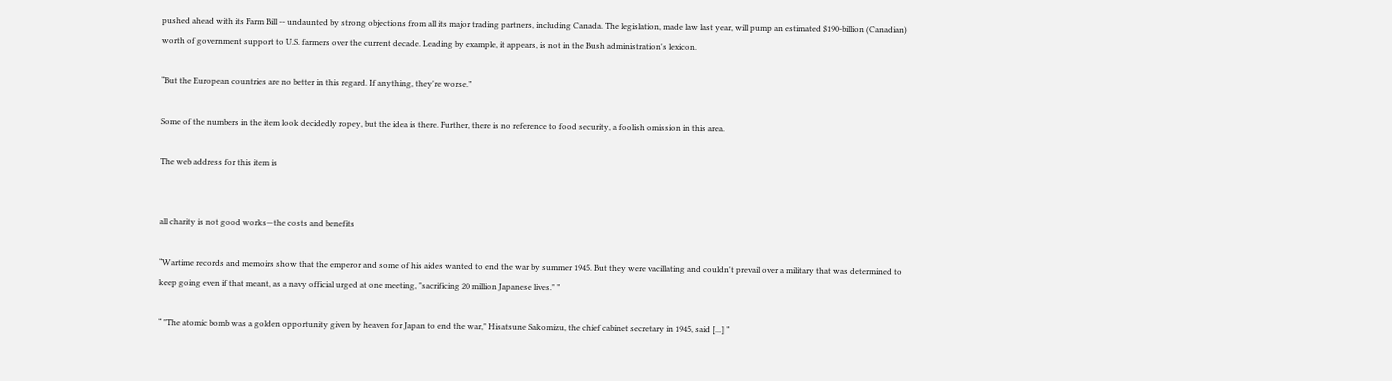pushed ahead with its Farm Bill -- undaunted by strong objections from all its major trading partners, including Canada. The legislation, made law last year, will pump an estimated $190-billion (Canadian) worth of government support to U.S. farmers over the current decade. Leading by example, it appears, is not in the Bush administration's lexicon.

“But the European countries are no better in this regard. If anything, they're worse.”

Some of the numbers in the item look decidedly ropey, but the idea is there. Further, there is no reference to food security, a foolish omission in this area.

The web address for this item is


all charity is not good works—the costs and benefits

“Wartime records and memoirs show that the emperor and some of his aides wanted to end the war by summer 1945. But they were vacillating and couldn't prevail over a military that was determined to keep going even if that meant, as a navy official urged at one meeting, "sacrificing 20 million Japanese lives." ”

“ "The atomic bomb was a golden opportunity given by heaven for Japan to end the war," Hisatsune Sakomizu, the chief cabinet secretary in 1945, said [...] ”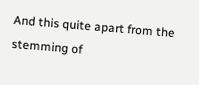And this quite apart from the stemming of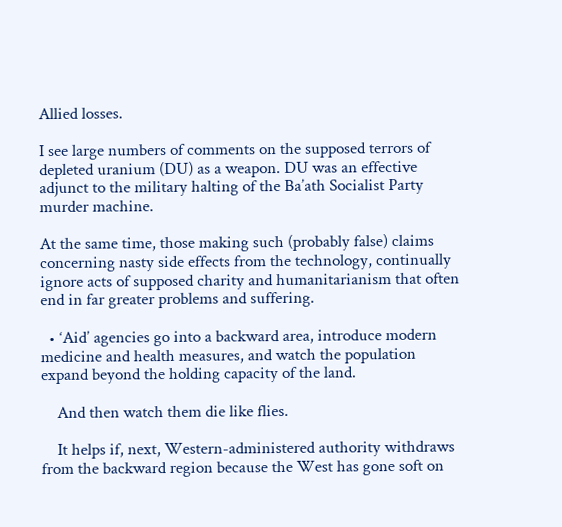Allied losses.

I see large numbers of comments on the supposed terrors of depleted uranium (DU) as a weapon. DU was an effective adjunct to the military halting of the Ba’ath Socialist Party murder machine.

At the same time, those making such (probably false) claims concerning nasty side effects from the technology, continually ignore acts of supposed charity and humanitarianism that often end in far greater problems and suffering.

  • ‘Aid’ agencies go into a backward area, introduce modern medicine and health measures, and watch the population expand beyond the holding capacity of the land.

    And then watch them die like flies.

    It helps if, next, Western-administered authority withdraws from the backward region because the West has gone soft on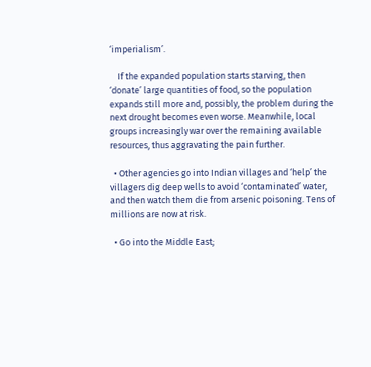‘imperialism’.

    If the expanded population starts starving, then ‘donate’ large quantities of food, so the population expands still more and, possibly, the problem during the next drought becomes even worse. Meanwhile, local groups increasingly war over the remaining available resources, thus aggravating the pain further.

  • Other agencies go into Indian villages and ‘help’ the villagers dig deep wells to avoid ‘contaminated’ water, and then watch them die from arsenic poisoning. Tens of millions are now at risk.

  • Go into the Middle East;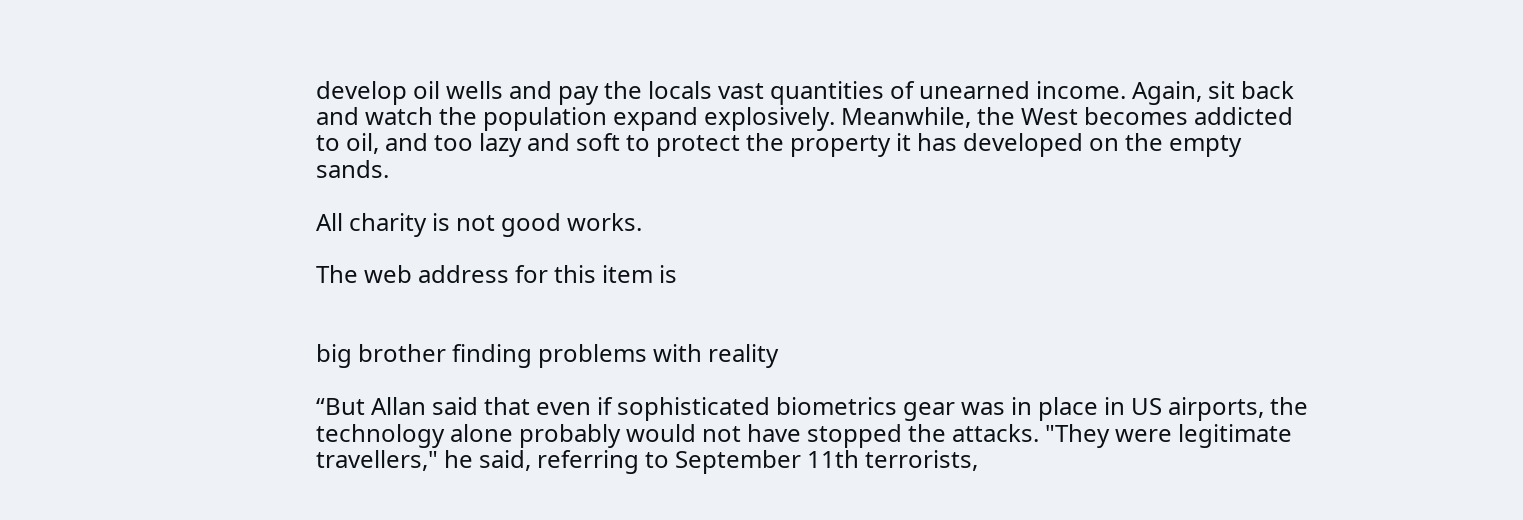develop oil wells and pay the locals vast quantities of unearned income. Again, sit back and watch the population expand explosively. Meanwhile, the West becomes addicted to oil, and too lazy and soft to protect the property it has developed on the empty sands.

All charity is not good works.

The web address for this item is


big brother finding problems with reality

“But Allan said that even if sophisticated biometrics gear was in place in US airports, the technology alone probably would not have stopped the attacks. "They were legitimate travellers," he said, referring to September 11th terrorists,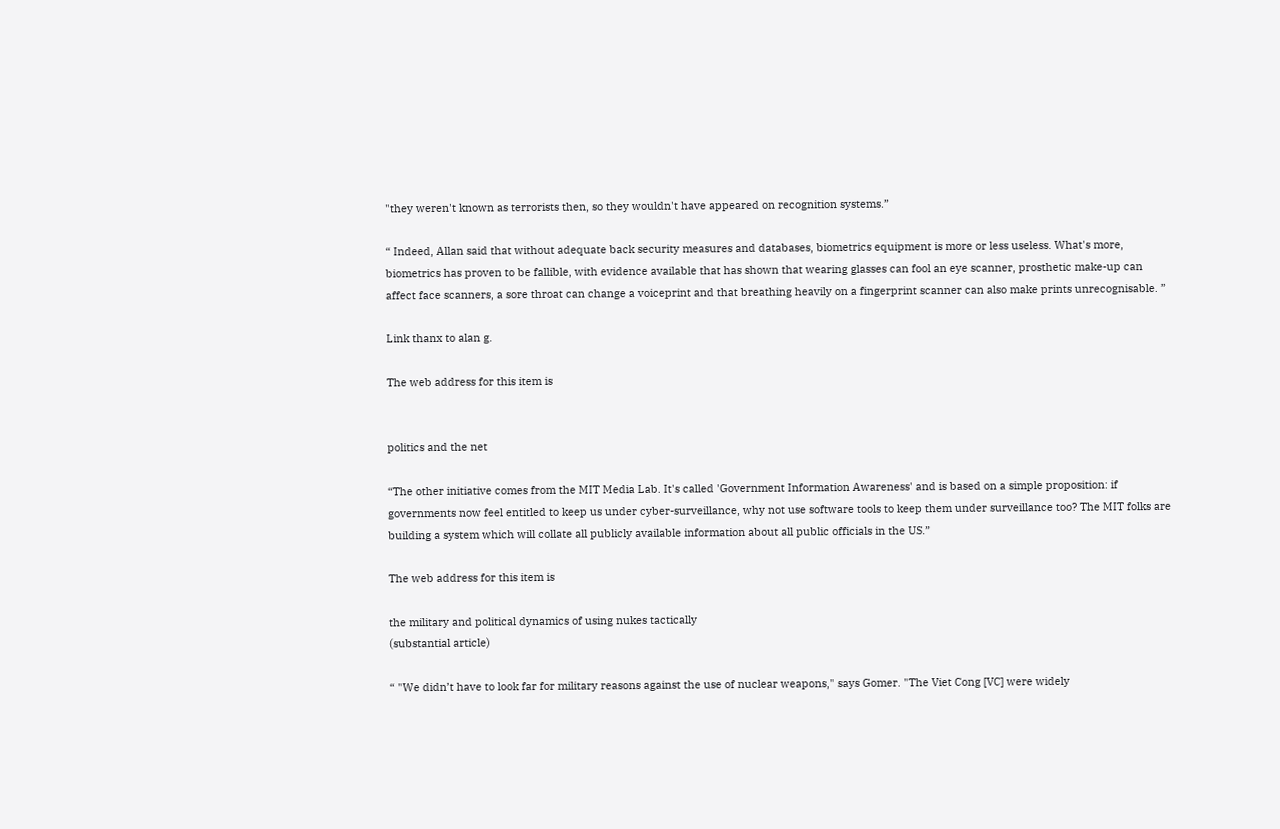"they weren't known as terrorists then, so they wouldn't have appeared on recognition systems.”

“ Indeed, Allan said that without adequate back security measures and databases, biometrics equipment is more or less useless. What's more, biometrics has proven to be fallible, with evidence available that has shown that wearing glasses can fool an eye scanner, prosthetic make-up can affect face scanners, a sore throat can change a voiceprint and that breathing heavily on a fingerprint scanner can also make prints unrecognisable. ”

Link thanx to alan g.

The web address for this item is


politics and the net

“The other initiative comes from the MIT Media Lab. It's called 'Government Information Awareness' and is based on a simple proposition: if governments now feel entitled to keep us under cyber-surveillance, why not use software tools to keep them under surveillance too? The MIT folks are building a system which will collate all publicly available information about all public officials in the US.”

The web address for this item is

the military and political dynamics of using nukes tactically
(substantial article)

“ "We didn’t have to look far for military reasons against the use of nuclear weapons," says Gomer. "The Viet Cong [VC] were widely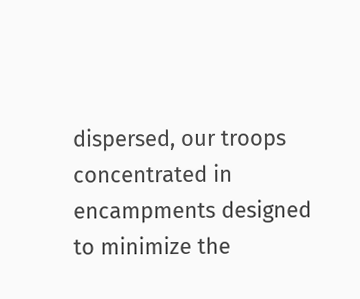dispersed, our troops concentrated in encampments designed to minimize the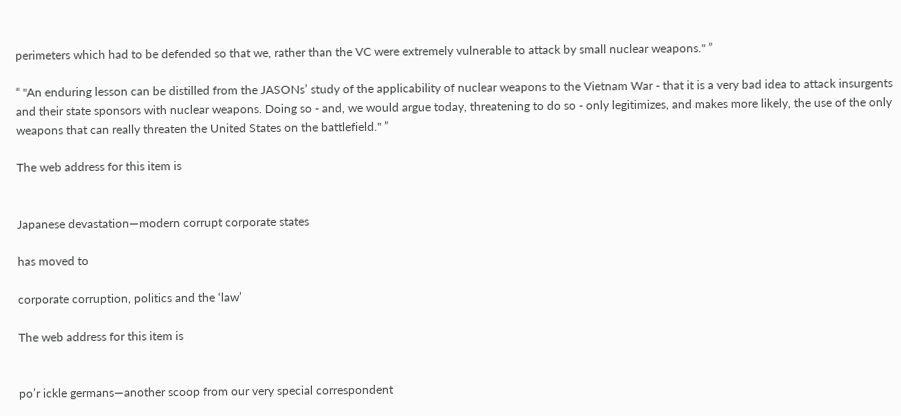perimeters which had to be defended so that we, rather than the VC were extremely vulnerable to attack by small nuclear weapons." ”

“ "An enduring lesson can be distilled from the JASONs’ study of the applicability of nuclear weapons to the Vietnam War - that it is a very bad idea to attack insurgents and their state sponsors with nuclear weapons. Doing so - and, we would argue today, threatening to do so - only legitimizes, and makes more likely, the use of the only weapons that can really threaten the United States on the battlefield." ”

The web address for this item is


Japanese devastation—modern corrupt corporate states

has moved to

corporate corruption, politics and the ‘law’

The web address for this item is


po’r ickle germans—another scoop from our very special correspondent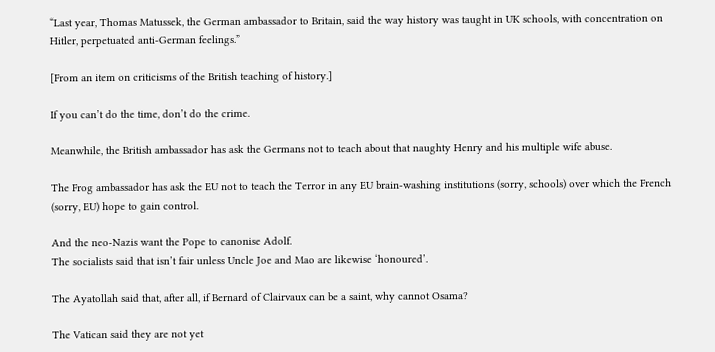“Last year, Thomas Matussek, the German ambassador to Britain, said the way history was taught in UK schools, with concentration on Hitler, perpetuated anti-German feelings.”

[From an item on criticisms of the British teaching of history.]

If you can’t do the time, don’t do the crime.

Meanwhile, the British ambassador has ask the Germans not to teach about that naughty Henry and his multiple wife abuse.

The Frog ambassador has ask the EU not to teach the Terror in any EU brain-washing institutions (sorry, schools) over which the French (sorry, EU) hope to gain control.

And the neo-Nazis want the Pope to canonise Adolf.
The socialists said that isn’t fair unless Uncle Joe and Mao are likewise ‘honoured’.

The Ayatollah said that, after all, if Bernard of Clairvaux can be a saint, why cannot Osama?

The Vatican said they are not yet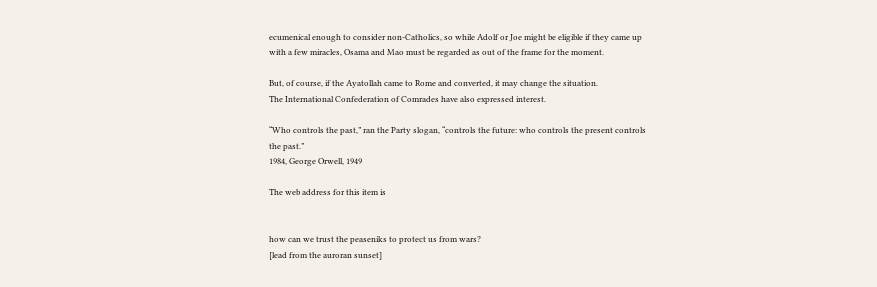ecumenical enough to consider non-Catholics, so while Adolf or Joe might be eligible if they came up with a few miracles, Osama and Mao must be regarded as out of the frame for the moment.

But, of course, if the Ayatollah came to Rome and converted, it may change the situation.
The International Confederation of Comrades have also expressed interest.

“Who controls the past,” ran the Party slogan, “controls the future: who controls the present controls the past.”
1984, George Orwell, 1949

The web address for this item is


how can we trust the peaseniks to protect us from wars?
[lead from the auroran sunset]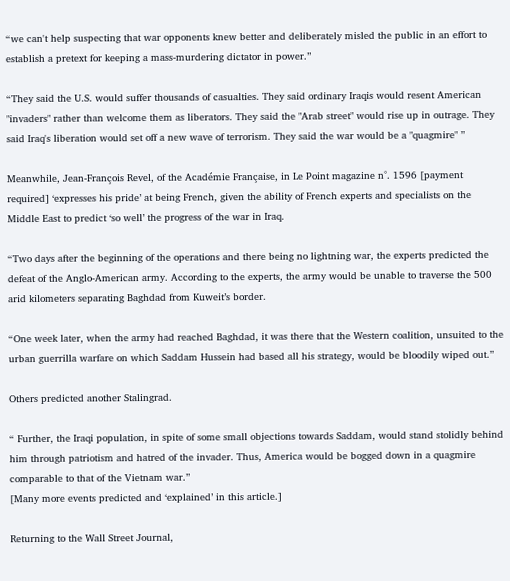“we can't help suspecting that war opponents knew better and deliberately misled the public in an effort to establish a pretext for keeping a mass-murdering dictator in power.”

“They said the U.S. would suffer thousands of casualties. They said ordinary Iraqis would resent American "invaders" rather than welcome them as liberators. They said the "Arab street" would rise up in outrage. They said Iraq's liberation would set off a new wave of terrorism. They said the war would be a "quagmire" ”

Meanwhile, Jean-François Revel, of the Académie Française, in Le Point magazine n°. 1596 [payment required] ‘expresses his pride’ at being French, given the ability of French experts and specialists on the Middle East to predict ‘so well’ the progress of the war in Iraq.

“Two days after the beginning of the operations and there being no lightning war, the experts predicted the defeat of the Anglo-American army. According to the experts, the army would be unable to traverse the 500 arid kilometers separating Baghdad from Kuweit’s border.

“One week later, when the army had reached Baghdad, it was there that the Western coalition, unsuited to the urban guerrilla warfare on which Saddam Hussein had based all his strategy, would be bloodily wiped out.”

Others predicted another Stalingrad.

“ Further, the Iraqi population, in spite of some small objections towards Saddam, would stand stolidly behind him through patriotism and hatred of the invader. Thus, America would be bogged down in a quagmire comparable to that of the Vietnam war.”
[Many more events predicted and ‘explained’ in this article.]

Returning to the Wall Street Journal,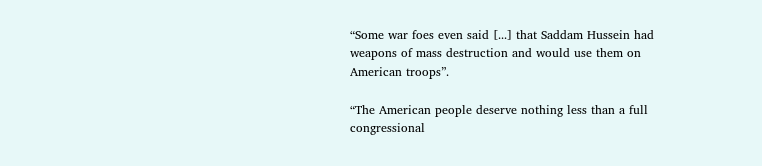“Some war foes even said [...] that Saddam Hussein had weapons of mass destruction and would use them on American troops”.

“The American people deserve nothing less than a full congressional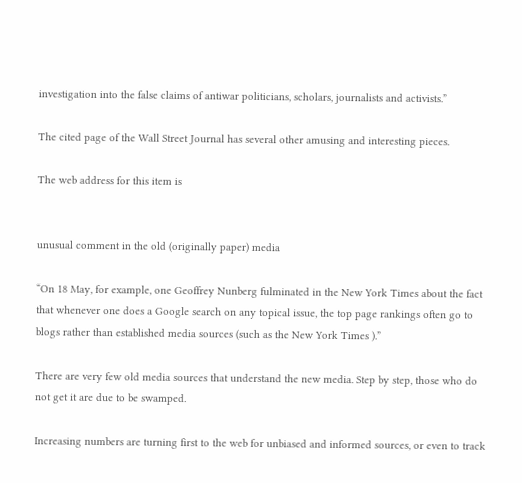investigation into the false claims of antiwar politicians, scholars, journalists and activists.”

The cited page of the Wall Street Journal has several other amusing and interesting pieces.

The web address for this item is


unusual comment in the old (originally paper) media

“On 18 May, for example, one Geoffrey Nunberg fulminated in the New York Times about the fact that whenever one does a Google search on any topical issue, the top page rankings often go to blogs rather than established media sources (such as the New York Times ).”

There are very few old media sources that understand the new media. Step by step, those who do not get it are due to be swamped.

Increasing numbers are turning first to the web for unbiased and informed sources, or even to track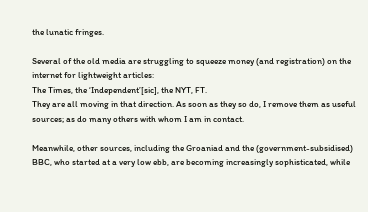the lunatic fringes.

Several of the old media are struggling to squeeze money (and registration) on the internet for lightweight articles:
The Times, the ‘Independent’[sic], the NYT, FT.
They are all moving in that direction. As soon as they so do, I remove them as useful sources; as do many others with whom I am in contact.

Meanwhile, other sources, including the Groaniad and the (government-subsidised) BBC, who started at a very low ebb, are becoming increasingly sophisticated, while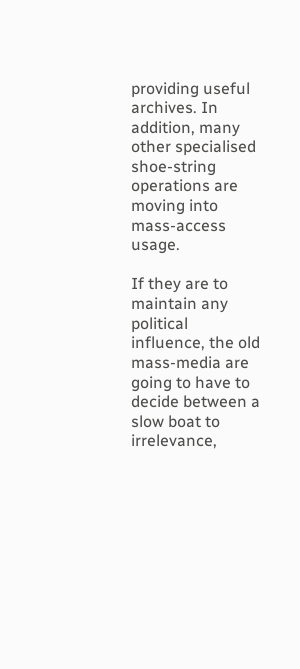providing useful archives. In addition, many other specialised shoe-string operations are moving into mass-access usage.

If they are to maintain any political influence, the old mass-media are going to have to decide between a slow boat to irrelevance,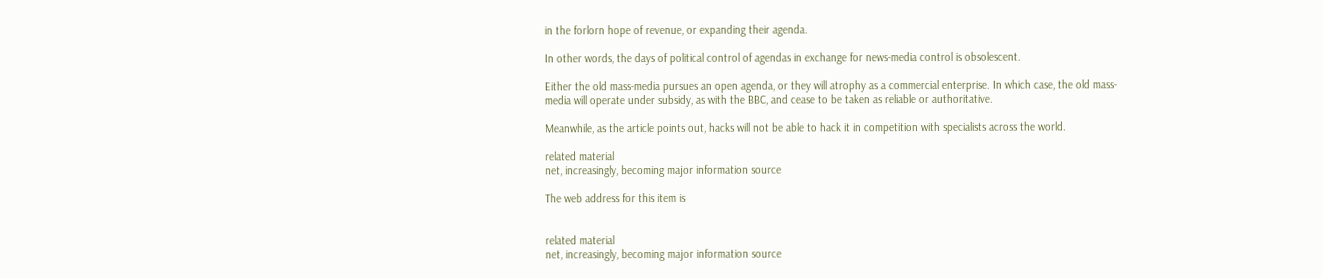in the forlorn hope of revenue, or expanding their agenda.

In other words, the days of political control of agendas in exchange for news-media control is obsolescent.

Either the old mass-media pursues an open agenda, or they will atrophy as a commercial enterprise. In which case, the old mass-media will operate under subsidy, as with the BBC, and cease to be taken as reliable or authoritative.

Meanwhile, as the article points out, hacks will not be able to hack it in competition with specialists across the world.

related material
net, increasingly, becoming major information source

The web address for this item is


related material
net, increasingly, becoming major information source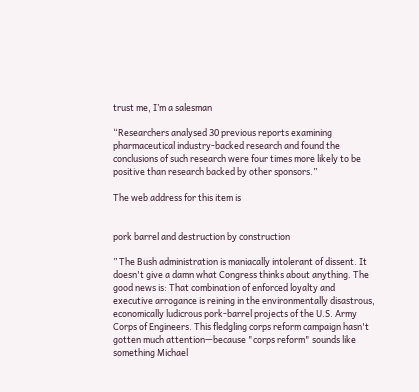trust me, I’m a salesman

“Researchers analysed 30 previous reports examining pharmaceutical industry-backed research and found the conclusions of such research were four times more likely to be positive than research backed by other sponsors.”

The web address for this item is


pork barrel and destruction by construction

” The Bush administration is maniacally intolerant of dissent. It doesn't give a damn what Congress thinks about anything. The good news is: That combination of enforced loyalty and executive arrogance is reining in the environmentally disastrous, economically ludicrous pork-barrel projects of the U.S. Army Corps of Engineers. This fledgling corps reform campaign hasn't gotten much attention—because "corps reform" sounds like something Michael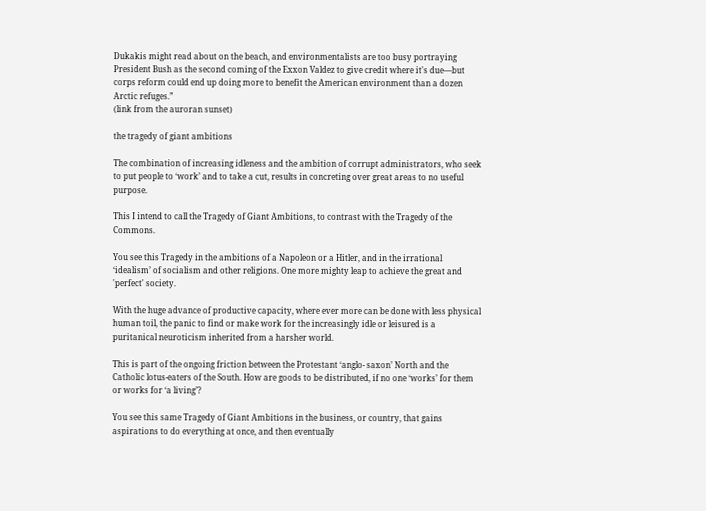Dukakis might read about on the beach, and environmentalists are too busy portraying President Bush as the second coming of the Exxon Valdez to give credit where it's due—but corps reform could end up doing more to benefit the American environment than a dozen Arctic refuges.”
(link from the auroran sunset)

the tragedy of giant ambitions

The combination of increasing idleness and the ambition of corrupt administrators, who seek to put people to ‘work’ and to take a cut, results in concreting over great areas to no useful purpose.

This I intend to call the Tragedy of Giant Ambitions, to contrast with the Tragedy of the Commons.

You see this Tragedy in the ambitions of a Napoleon or a Hitler, and in the irrational ‘idealism’ of socialism and other religions. One more mighty leap to achieve the great and 'perfect' society.

With the huge advance of productive capacity, where ever more can be done with less physical human toil, the panic to find or make work for the increasingly idle or leisured is a puritanical neuroticism inherited from a harsher world.

This is part of the ongoing friction between the Protestant ‘anglo- saxon’ North and the Catholic lotus-eaters of the South. How are goods to be distributed, if no one ‘works’ for them or works for ‘a living’?

You see this same Tragedy of Giant Ambitions in the business, or country, that gains aspirations to do everything at once, and then eventually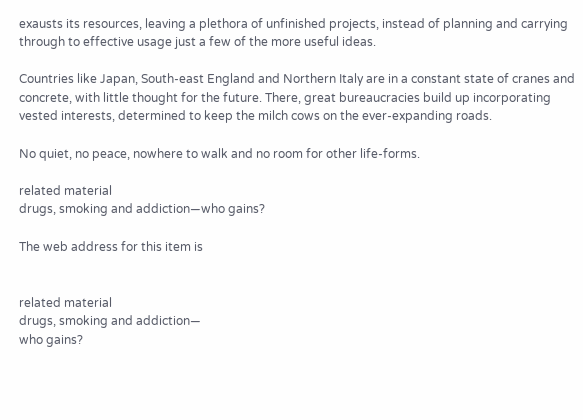exausts its resources, leaving a plethora of unfinished projects, instead of planning and carrying through to effective usage just a few of the more useful ideas.

Countries like Japan, South-east England and Northern Italy are in a constant state of cranes and concrete, with little thought for the future. There, great bureaucracies build up incorporating vested interests, determined to keep the milch cows on the ever-expanding roads.

No quiet, no peace, nowhere to walk and no room for other life-forms.

related material
drugs, smoking and addiction—who gains?

The web address for this item is


related material
drugs, smoking and addiction—
who gains?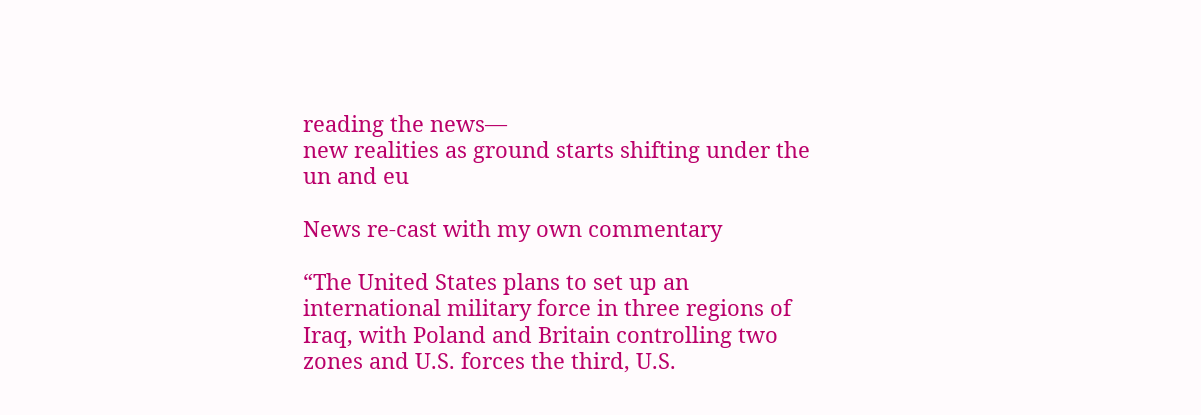reading the news—
new realities as ground starts shifting under the un and eu

News re-cast with my own commentary

“The United States plans to set up an international military force in three regions of Iraq, with Poland and Britain controlling two zones and U.S. forces the third, U.S.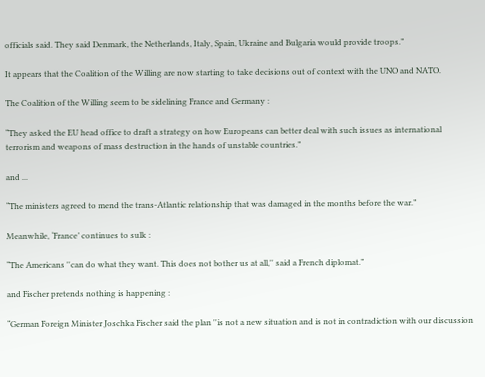officials said. They said Denmark, the Netherlands, Italy, Spain, Ukraine and Bulgaria would provide troops.”

It appears that the Coalition of the Willing are now starting to take decisions out of context with the UNO and NATO.

The Coalition of the Willing seem to be sidelining France and Germany :

“They asked the EU head office to draft a strategy on how Europeans can better deal with such issues as international terrorism and weapons of mass destruction in the hands of unstable countries.”

and ...

“The ministers agreed to mend the trans-Atlantic relationship that was damaged in the months before the war.”

Meanwhile, ‘France’ continues to sulk :

“The Americans ''can do what they want. This does not bother us at all,'' said a French diplomat.”

and Fischer pretends nothing is happening :

“German Foreign Minister Joschka Fischer said the plan ''is not a new situation and is not in contradiction with our discussion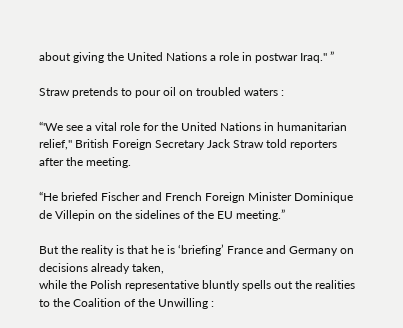about giving the United Nations a role in postwar Iraq.'' ”

Straw pretends to pour oil on troubled waters :

“'We see a vital role for the United Nations in humanitarian relief,'' British Foreign Secretary Jack Straw told reporters after the meeting.

“He briefed Fischer and French Foreign Minister Dominique de Villepin on the sidelines of the EU meeting.”

But the reality is that he is ‘briefing’ France and Germany on decisions already taken,
while the Polish representative bluntly spells out the realities to the Coalition of the Unwilling :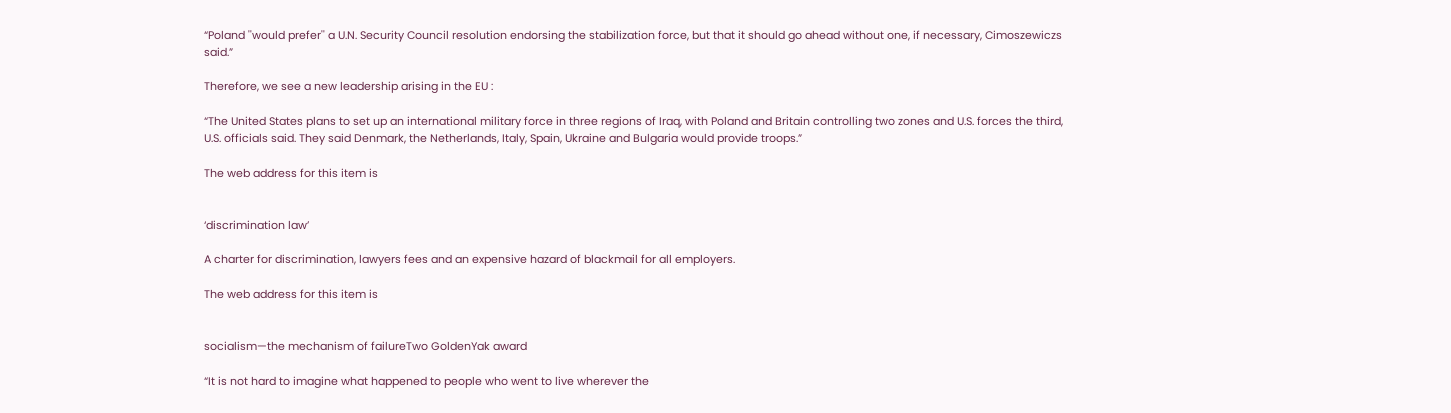“Poland ''would prefer'' a U.N. Security Council resolution endorsing the stabilization force, but that it should go ahead without one, if necessary, Cimoszewiczs said.”

Therefore, we see a new leadership arising in the EU :

“The United States plans to set up an international military force in three regions of Iraq, with Poland and Britain controlling two zones and U.S. forces the third, U.S. officials said. They said Denmark, the Netherlands, Italy, Spain, Ukraine and Bulgaria would provide troops.”

The web address for this item is


‘discrimination law’

A charter for discrimination, lawyers fees and an expensive hazard of blackmail for all employers.

The web address for this item is


socialism—the mechanism of failureTwo GoldenYak award

“It is not hard to imagine what happened to people who went to live wherever the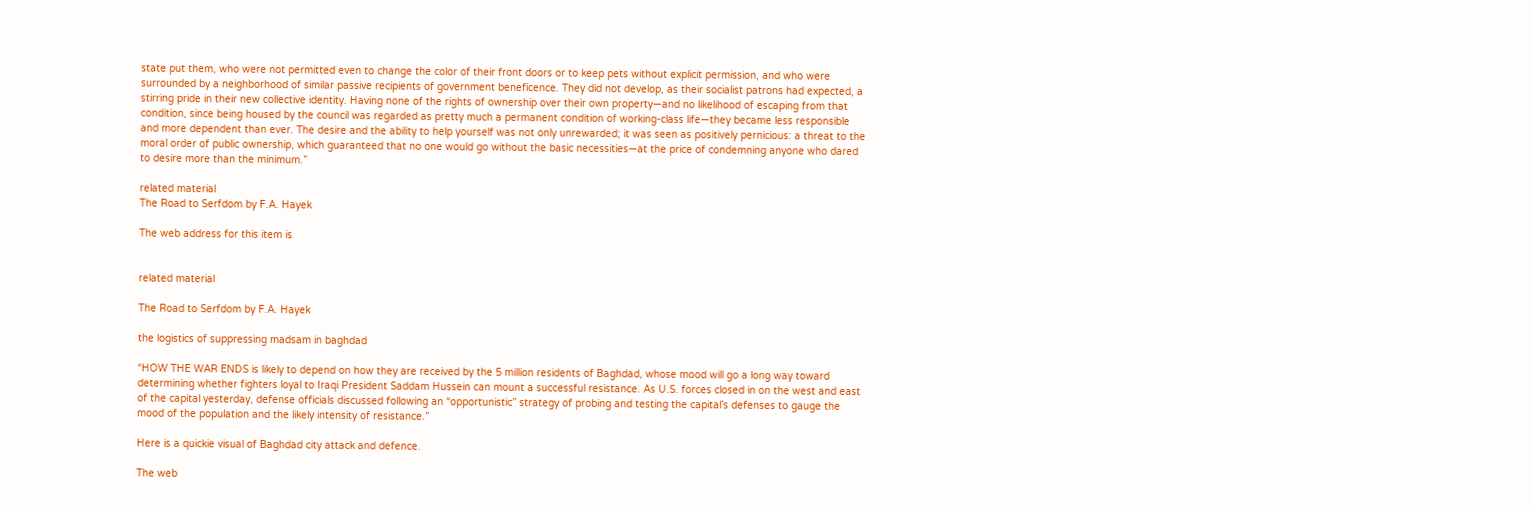state put them, who were not permitted even to change the color of their front doors or to keep pets without explicit permission, and who were surrounded by a neighborhood of similar passive recipients of government beneficence. They did not develop, as their socialist patrons had expected, a stirring pride in their new collective identity. Having none of the rights of ownership over their own property—and no likelihood of escaping from that condition, since being housed by the council was regarded as pretty much a permanent condition of working-class life—they became less responsible and more dependent than ever. The desire and the ability to help yourself was not only unrewarded; it was seen as positively pernicious: a threat to the moral order of public ownership, which guaranteed that no one would go without the basic necessities—at the price of condemning anyone who dared to desire more than the minimum.”

related material
The Road to Serfdom by F.A. Hayek

The web address for this item is


related material

The Road to Serfdom by F.A. Hayek

the logistics of suppressing madsam in baghdad

“HOW THE WAR ENDS is likely to depend on how they are received by the 5 million residents of Baghdad, whose mood will go a long way toward determining whether fighters loyal to Iraqi President Saddam Hussein can mount a successful resistance. As U.S. forces closed in on the west and east of the capital yesterday, defense officials discussed following an “opportunistic” strategy of probing and testing the capital’s defenses to gauge the mood of the population and the likely intensity of resistance.”

Here is a quickie visual of Baghdad city attack and defence.

The web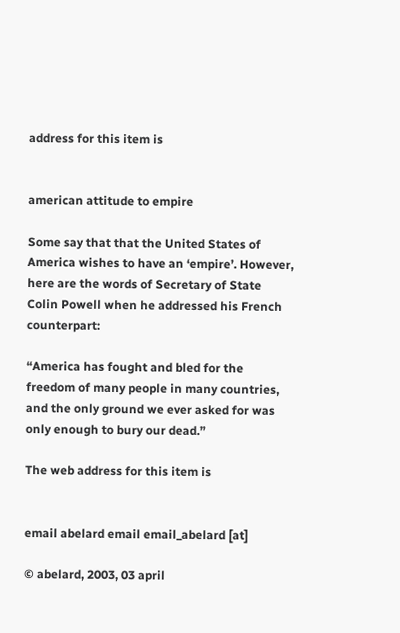address for this item is


american attitude to empire

Some say that that the United States of America wishes to have an ‘empire’. However, here are the words of Secretary of State Colin Powell when he addressed his French counterpart:

“America has fought and bled for the freedom of many people in many countries, and the only ground we ever asked for was only enough to bury our dead.”

The web address for this item is


email abelard email email_abelard [at]

© abelard, 2003, 03 april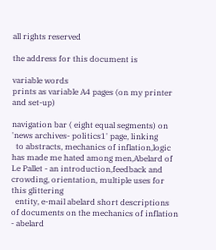all rights reserved

the address for this document is

variable words
prints as variable A4 pages (on my printer and set-up)

navigation bar ( eight equal segments) on 'news archives- politics1' page, linking
  to abstracts, mechanics of inflation,logic has made me hated among men,Abelard of Le Pallet - an introduction,feedback and crowding, orientation, multiple uses for this glittering
  entity, e-mail abelard short descriptions of documents on the mechanics of inflation - abelard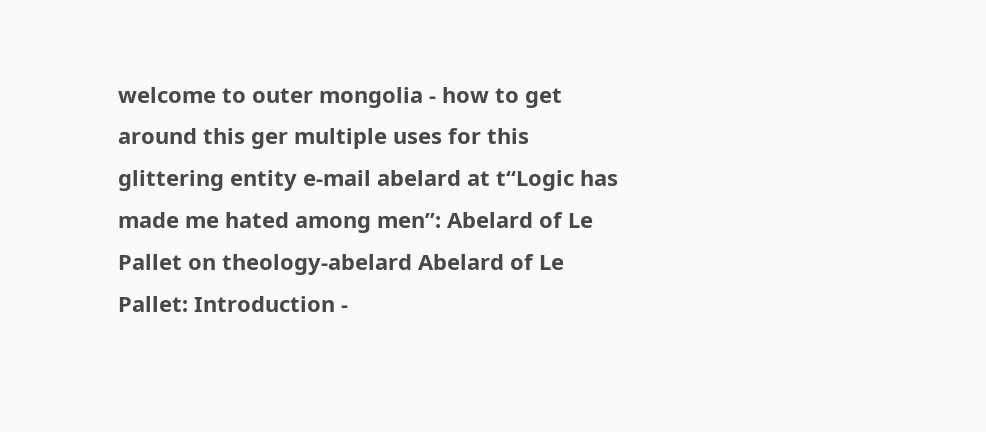welcome to outer mongolia - how to get around this ger multiple uses for this glittering entity e-mail abelard at t“Logic has made me hated among men”: Abelard of Le Pallet on theology-abelard Abelard of Le Pallet: Introduction -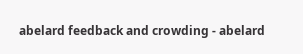abelard feedback and crowding - abelard